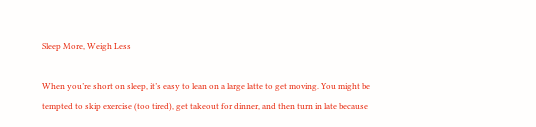Sleep More, Weigh Less

When you’re short on sleep, it’s easy to lean on a large latte to get moving. You might be tempted to skip exercise (too tired), get takeout for dinner, and then turn in late because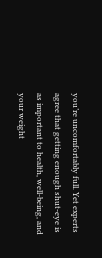you’re uncomfortably full. Yet experts agree that getting enough shut-eye is as important to health, well-being, and your weight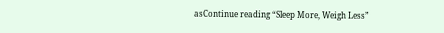asContinue reading “Sleep More, Weigh Less”